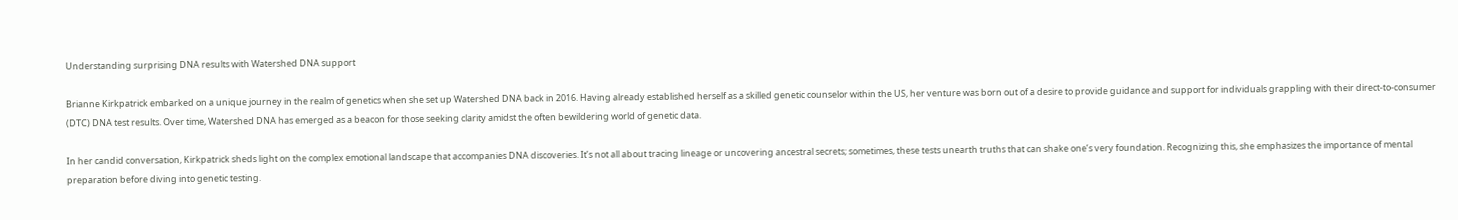Understanding surprising DNA results with Watershed DNA support

Brianne Kirkpatrick embarked on a unique journey in the realm of genetics when she set up Watershed DNA back in 2016. Having already established herself as a skilled genetic counselor within the US, her venture was born out of a desire to provide guidance and support for individuals grappling with their direct-to-consumer (DTC) DNA test results. Over time, Watershed DNA has emerged as a beacon for those seeking clarity amidst the often bewildering world of genetic data.

In her candid conversation, Kirkpatrick sheds light on the complex emotional landscape that accompanies DNA discoveries. It’s not all about tracing lineage or uncovering ancestral secrets; sometimes, these tests unearth truths that can shake one’s very foundation. Recognizing this, she emphasizes the importance of mental preparation before diving into genetic testing.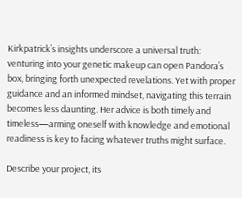Kirkpatrick’s insights underscore a universal truth: venturing into your genetic makeup can open Pandora’s box, bringing forth unexpected revelations. Yet with proper guidance and an informed mindset, navigating this terrain becomes less daunting. Her advice is both timely and timeless—arming oneself with knowledge and emotional readiness is key to facing whatever truths might surface.

Describe your project, its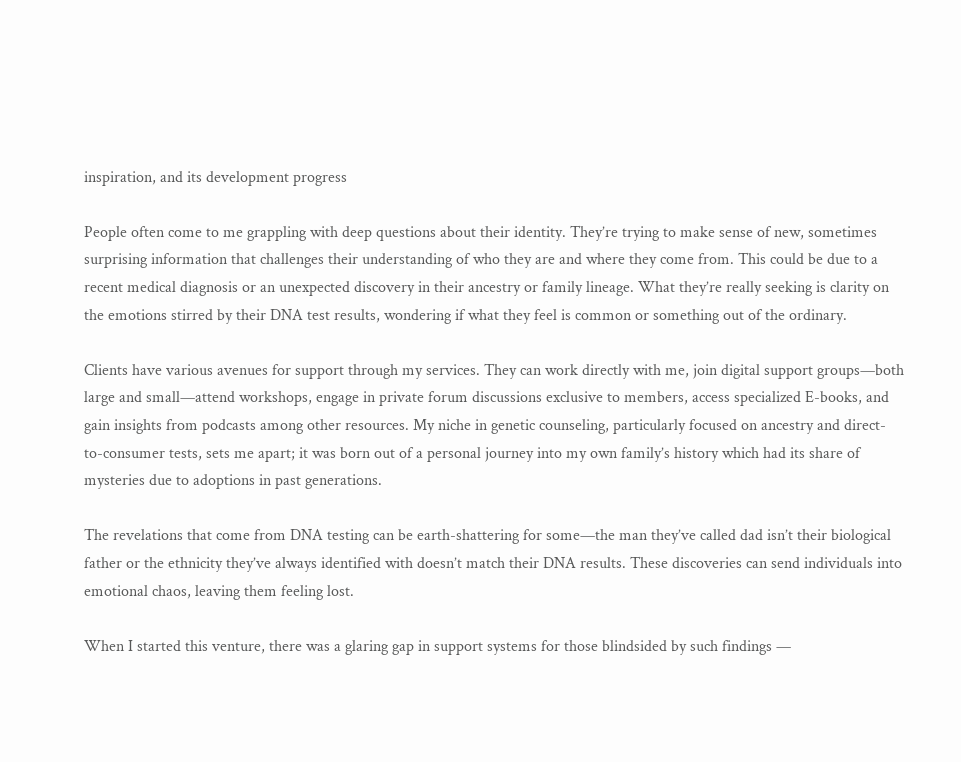inspiration, and its development progress

People often come to me grappling with deep questions about their identity. They’re trying to make sense of new, sometimes surprising information that challenges their understanding of who they are and where they come from. This could be due to a recent medical diagnosis or an unexpected discovery in their ancestry or family lineage. What they’re really seeking is clarity on the emotions stirred by their DNA test results, wondering if what they feel is common or something out of the ordinary.

Clients have various avenues for support through my services. They can work directly with me, join digital support groups—both large and small—attend workshops, engage in private forum discussions exclusive to members, access specialized E-books, and gain insights from podcasts among other resources. My niche in genetic counseling, particularly focused on ancestry and direct-to-consumer tests, sets me apart; it was born out of a personal journey into my own family’s history which had its share of mysteries due to adoptions in past generations.

The revelations that come from DNA testing can be earth-shattering for some—the man they’ve called dad isn’t their biological father or the ethnicity they’ve always identified with doesn’t match their DNA results. These discoveries can send individuals into emotional chaos, leaving them feeling lost.

When I started this venture, there was a glaring gap in support systems for those blindsided by such findings —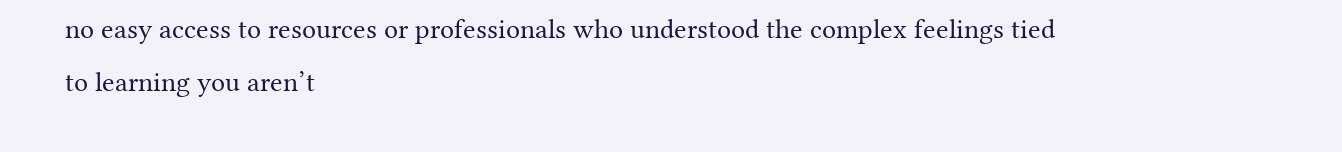no easy access to resources or professionals who understood the complex feelings tied to learning you aren’t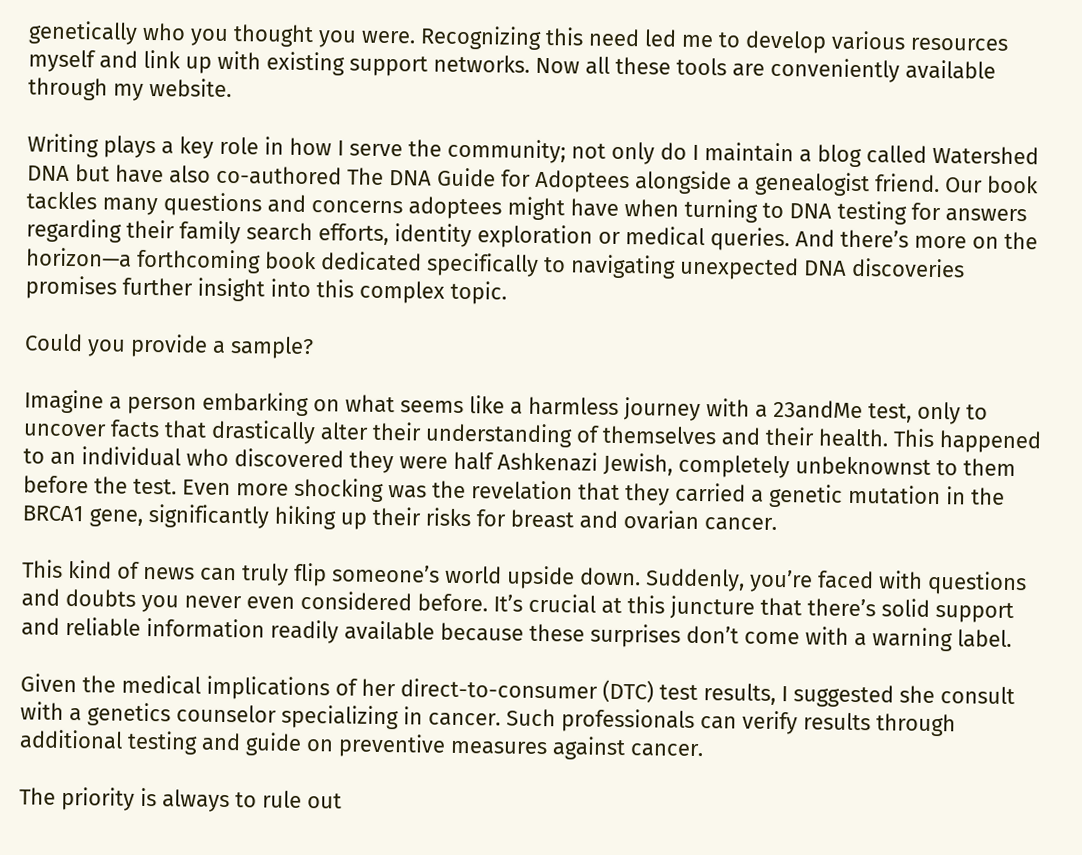genetically who you thought you were. Recognizing this need led me to develop various resources myself and link up with existing support networks. Now all these tools are conveniently available through my website.

Writing plays a key role in how I serve the community; not only do I maintain a blog called Watershed DNA but have also co-authored The DNA Guide for Adoptees alongside a genealogist friend. Our book tackles many questions and concerns adoptees might have when turning to DNA testing for answers regarding their family search efforts, identity exploration or medical queries. And there’s more on the horizon—a forthcoming book dedicated specifically to navigating unexpected DNA discoveries promises further insight into this complex topic.

Could you provide a sample?

Imagine a person embarking on what seems like a harmless journey with a 23andMe test, only to uncover facts that drastically alter their understanding of themselves and their health. This happened to an individual who discovered they were half Ashkenazi Jewish, completely unbeknownst to them before the test. Even more shocking was the revelation that they carried a genetic mutation in the BRCA1 gene, significantly hiking up their risks for breast and ovarian cancer.

This kind of news can truly flip someone’s world upside down. Suddenly, you’re faced with questions and doubts you never even considered before. It’s crucial at this juncture that there’s solid support and reliable information readily available because these surprises don’t come with a warning label.

Given the medical implications of her direct-to-consumer (DTC) test results, I suggested she consult with a genetics counselor specializing in cancer. Such professionals can verify results through additional testing and guide on preventive measures against cancer.

The priority is always to rule out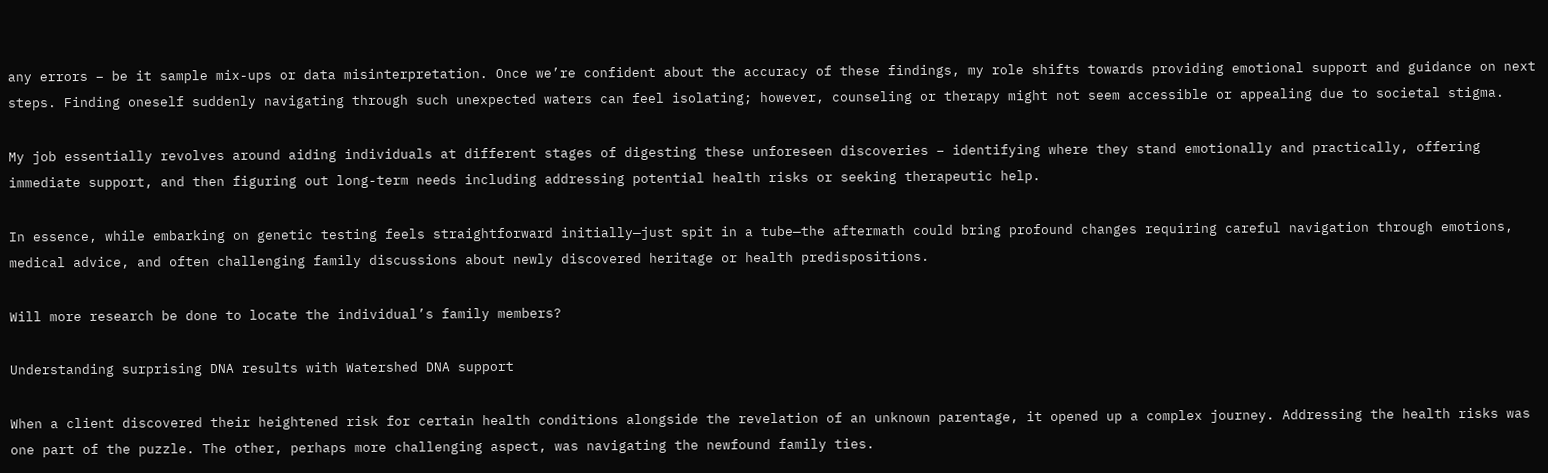any errors – be it sample mix-ups or data misinterpretation. Once we’re confident about the accuracy of these findings, my role shifts towards providing emotional support and guidance on next steps. Finding oneself suddenly navigating through such unexpected waters can feel isolating; however, counseling or therapy might not seem accessible or appealing due to societal stigma.

My job essentially revolves around aiding individuals at different stages of digesting these unforeseen discoveries – identifying where they stand emotionally and practically, offering immediate support, and then figuring out long-term needs including addressing potential health risks or seeking therapeutic help.

In essence, while embarking on genetic testing feels straightforward initially—just spit in a tube—the aftermath could bring profound changes requiring careful navigation through emotions, medical advice, and often challenging family discussions about newly discovered heritage or health predispositions.

Will more research be done to locate the individual’s family members?

Understanding surprising DNA results with Watershed DNA support

When a client discovered their heightened risk for certain health conditions alongside the revelation of an unknown parentage, it opened up a complex journey. Addressing the health risks was one part of the puzzle. The other, perhaps more challenging aspect, was navigating the newfound family ties.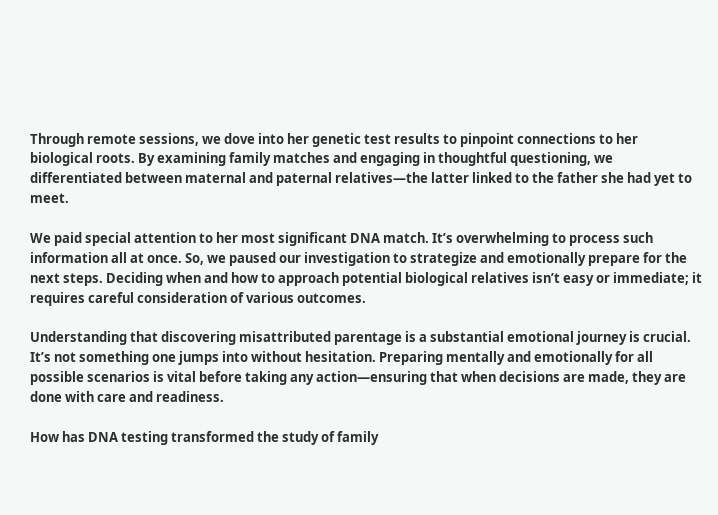Through remote sessions, we dove into her genetic test results to pinpoint connections to her biological roots. By examining family matches and engaging in thoughtful questioning, we differentiated between maternal and paternal relatives—the latter linked to the father she had yet to meet.

We paid special attention to her most significant DNA match. It’s overwhelming to process such information all at once. So, we paused our investigation to strategize and emotionally prepare for the next steps. Deciding when and how to approach potential biological relatives isn’t easy or immediate; it requires careful consideration of various outcomes.

Understanding that discovering misattributed parentage is a substantial emotional journey is crucial. It’s not something one jumps into without hesitation. Preparing mentally and emotionally for all possible scenarios is vital before taking any action—ensuring that when decisions are made, they are done with care and readiness.

How has DNA testing transformed the study of family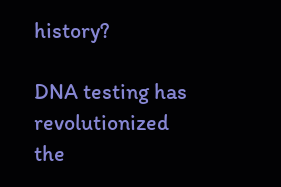history?

DNA testing has revolutionized the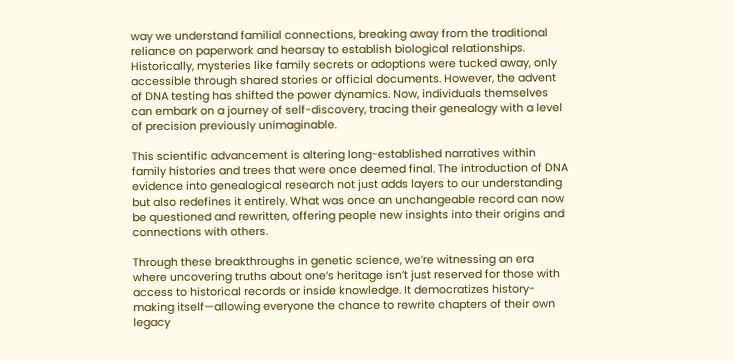way we understand familial connections, breaking away from the traditional reliance on paperwork and hearsay to establish biological relationships. Historically, mysteries like family secrets or adoptions were tucked away, only accessible through shared stories or official documents. However, the advent of DNA testing has shifted the power dynamics. Now, individuals themselves can embark on a journey of self-discovery, tracing their genealogy with a level of precision previously unimaginable.

This scientific advancement is altering long-established narratives within family histories and trees that were once deemed final. The introduction of DNA evidence into genealogical research not just adds layers to our understanding but also redefines it entirely. What was once an unchangeable record can now be questioned and rewritten, offering people new insights into their origins and connections with others.

Through these breakthroughs in genetic science, we’re witnessing an era where uncovering truths about one’s heritage isn’t just reserved for those with access to historical records or inside knowledge. It democratizes history-making itself—allowing everyone the chance to rewrite chapters of their own legacy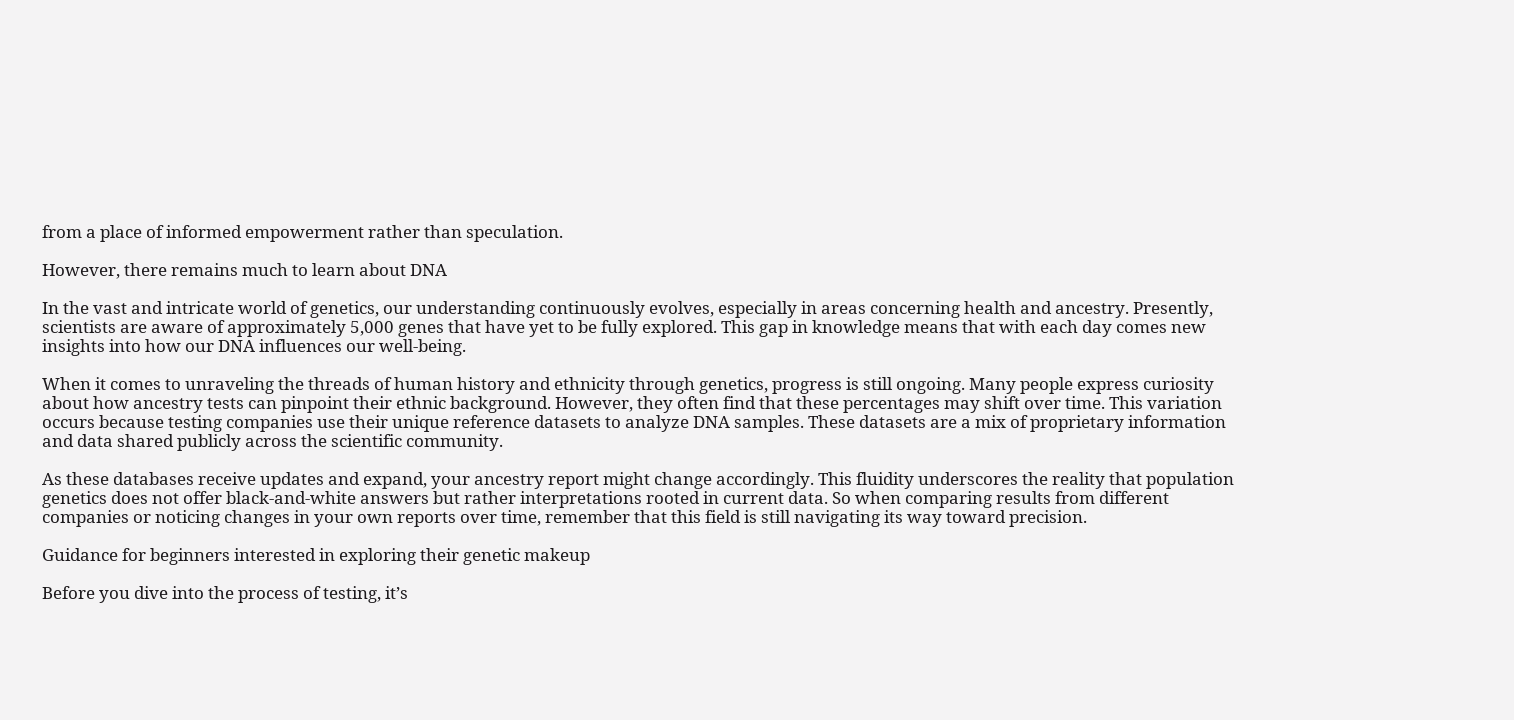from a place of informed empowerment rather than speculation.

However, there remains much to learn about DNA

In the vast and intricate world of genetics, our understanding continuously evolves, especially in areas concerning health and ancestry. Presently, scientists are aware of approximately 5,000 genes that have yet to be fully explored. This gap in knowledge means that with each day comes new insights into how our DNA influences our well-being.

When it comes to unraveling the threads of human history and ethnicity through genetics, progress is still ongoing. Many people express curiosity about how ancestry tests can pinpoint their ethnic background. However, they often find that these percentages may shift over time. This variation occurs because testing companies use their unique reference datasets to analyze DNA samples. These datasets are a mix of proprietary information and data shared publicly across the scientific community.

As these databases receive updates and expand, your ancestry report might change accordingly. This fluidity underscores the reality that population genetics does not offer black-and-white answers but rather interpretations rooted in current data. So when comparing results from different companies or noticing changes in your own reports over time, remember that this field is still navigating its way toward precision.

Guidance for beginners interested in exploring their genetic makeup

Before you dive into the process of testing, it’s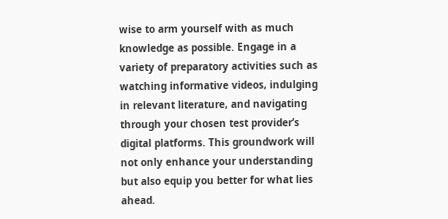wise to arm yourself with as much knowledge as possible. Engage in a variety of preparatory activities such as watching informative videos, indulging in relevant literature, and navigating through your chosen test provider’s digital platforms. This groundwork will not only enhance your understanding but also equip you better for what lies ahead.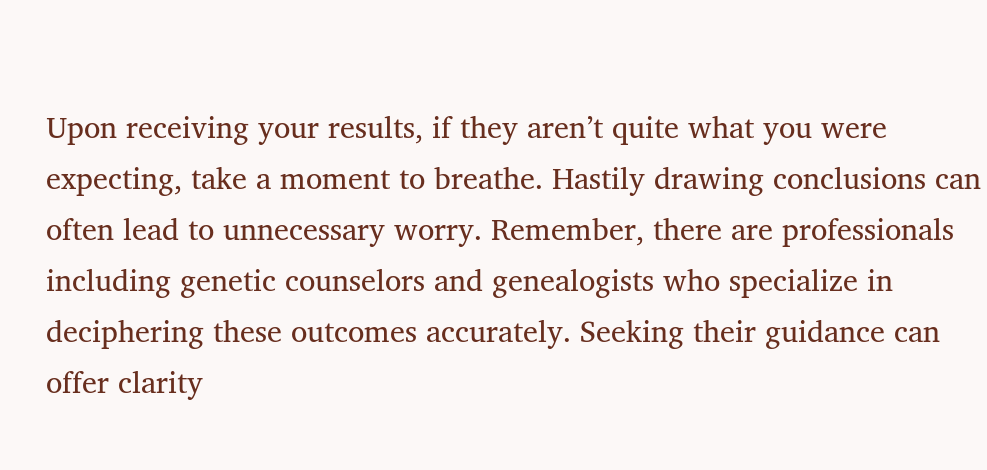Upon receiving your results, if they aren’t quite what you were expecting, take a moment to breathe. Hastily drawing conclusions can often lead to unnecessary worry. Remember, there are professionals including genetic counselors and genealogists who specialize in deciphering these outcomes accurately. Seeking their guidance can offer clarity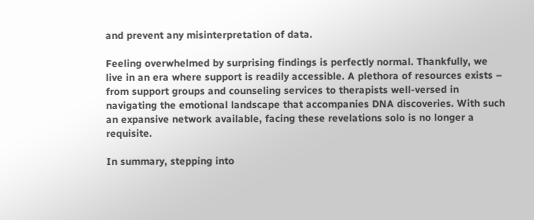and prevent any misinterpretation of data.

Feeling overwhelmed by surprising findings is perfectly normal. Thankfully, we live in an era where support is readily accessible. A plethora of resources exists – from support groups and counseling services to therapists well-versed in navigating the emotional landscape that accompanies DNA discoveries. With such an expansive network available, facing these revelations solo is no longer a requisite.

In summary, stepping into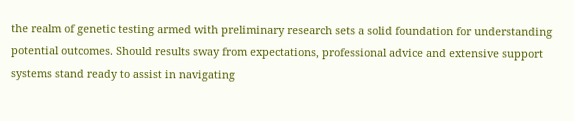the realm of genetic testing armed with preliminary research sets a solid foundation for understanding potential outcomes. Should results sway from expectations, professional advice and extensive support systems stand ready to assist in navigating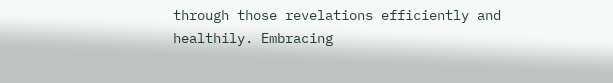through those revelations efficiently and healthily. Embracing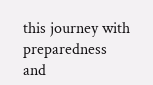this journey with preparedness and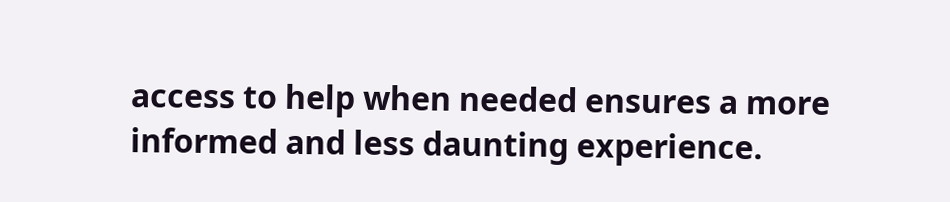access to help when needed ensures a more informed and less daunting experience.